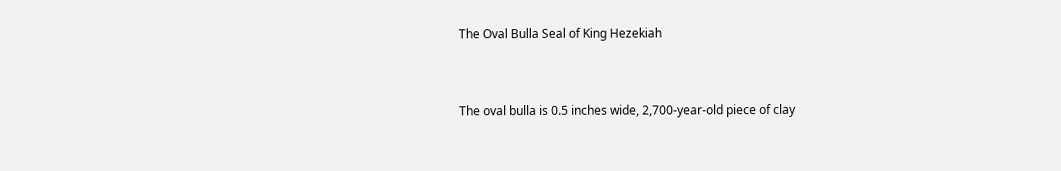The Oval Bulla Seal of King Hezekiah


The oval bulla is 0.5 inches wide, 2,700-year-old piece of clay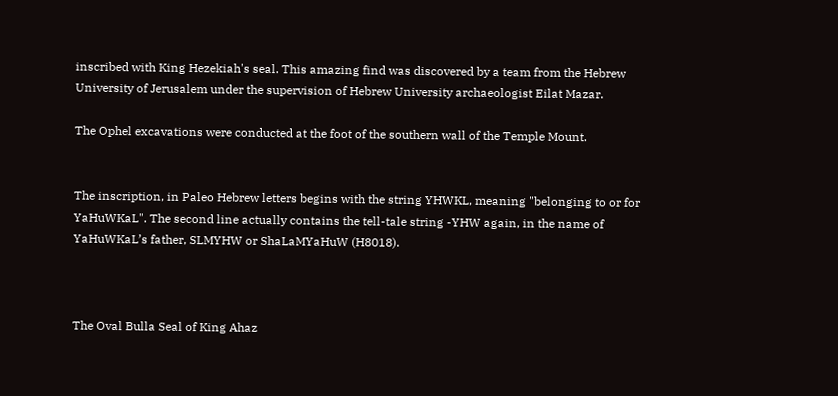inscribed with King Hezekiah's seal. This amazing find was discovered by a team from the Hebrew University of Jerusalem under the supervision of Hebrew University archaeologist Eilat Mazar.

The Ophel excavations were conducted at the foot of the southern wall of the Temple Mount.


The inscription, in Paleo Hebrew letters begins with the string YHWKL, meaning "belonging to or for YaHuWKaL". The second line actually contains the tell-tale string -YHW again, in the name of YaHuWKaL’s father, SLMYHW or ShaLaMYaHuW (H8018).



The Oval Bulla Seal of King Ahaz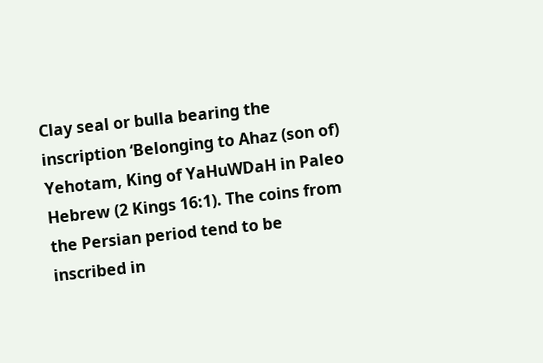Clay seal or bulla bearing the inscription ‘Belonging to Ahaz (son of) Yehotam, King of YaHuWDaH in Paleo Hebrew (2 Kings 16:1). The coins from the Persian period tend to be inscribed in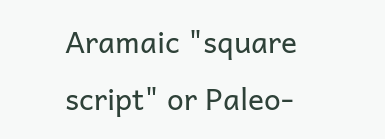Aramaic "square script" or Paleo-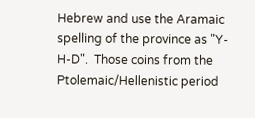Hebrew and use the Aramaic spelling of the province as "Y-H-D".  Those coins from the Ptolemaic/Hellenistic period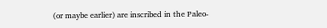(or maybe earlier) are inscribed in the Paleo-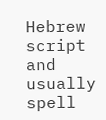Hebrew script and usually spell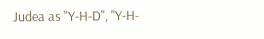Judea as "Y-H-D", "Y-H-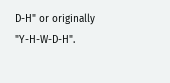D-H" or originally "Y-H-W-D-H".